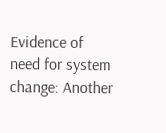Evidence of need for system change: Another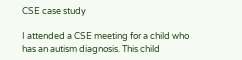CSE case study

I attended a CSE meeting for a child who has an autism diagnosis. This child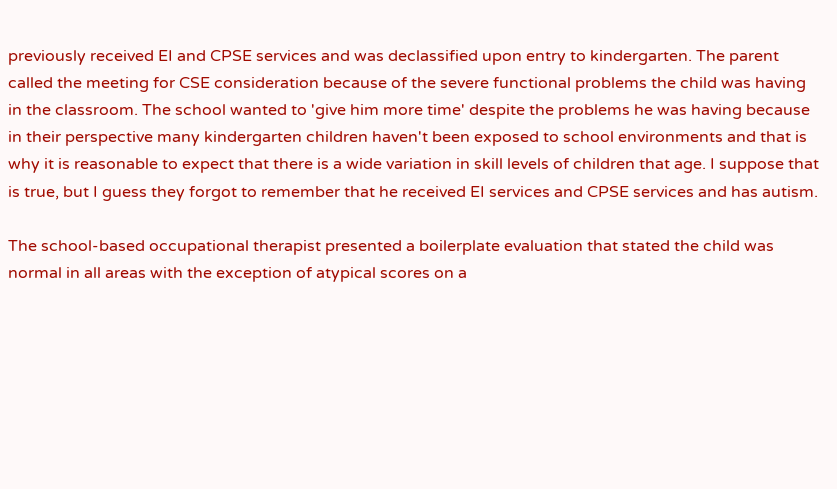previously received EI and CPSE services and was declassified upon entry to kindergarten. The parent called the meeting for CSE consideration because of the severe functional problems the child was having in the classroom. The school wanted to 'give him more time' despite the problems he was having because in their perspective many kindergarten children haven't been exposed to school environments and that is why it is reasonable to expect that there is a wide variation in skill levels of children that age. I suppose that is true, but I guess they forgot to remember that he received EI services and CPSE services and has autism.

The school-based occupational therapist presented a boilerplate evaluation that stated the child was normal in all areas with the exception of atypical scores on a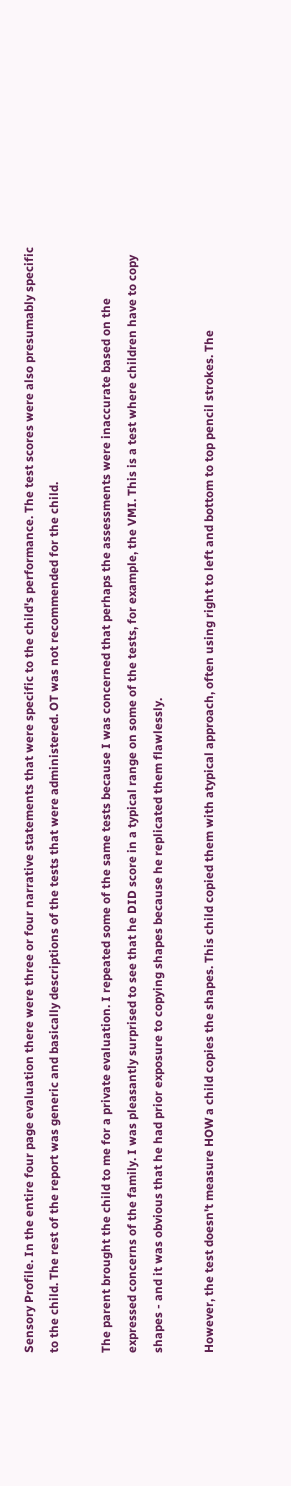Sensory Profile. In the entire four page evaluation there were three or four narrative statements that were specific to the child's performance. The test scores were also presumably specific to the child. The rest of the report was generic and basically descriptions of the tests that were administered. OT was not recommended for the child.

The parent brought the child to me for a private evaluation. I repeated some of the same tests because I was concerned that perhaps the assessments were inaccurate based on the expressed concerns of the family. I was pleasantly surprised to see that he DID score in a typical range on some of the tests, for example, the VMI. This is a test where children have to copy shapes - and it was obvious that he had prior exposure to copying shapes because he replicated them flawlessly.

However, the test doesn't measure HOW a child copies the shapes. This child copied them with atypical approach, often using right to left and bottom to top pencil strokes. The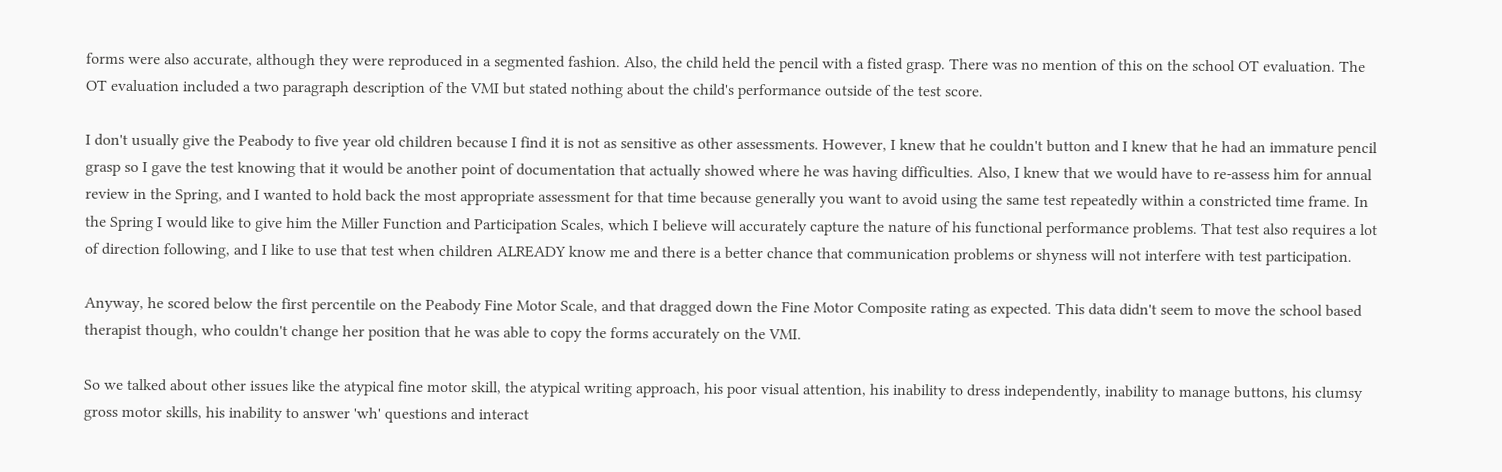forms were also accurate, although they were reproduced in a segmented fashion. Also, the child held the pencil with a fisted grasp. There was no mention of this on the school OT evaluation. The OT evaluation included a two paragraph description of the VMI but stated nothing about the child's performance outside of the test score.

I don't usually give the Peabody to five year old children because I find it is not as sensitive as other assessments. However, I knew that he couldn't button and I knew that he had an immature pencil grasp so I gave the test knowing that it would be another point of documentation that actually showed where he was having difficulties. Also, I knew that we would have to re-assess him for annual review in the Spring, and I wanted to hold back the most appropriate assessment for that time because generally you want to avoid using the same test repeatedly within a constricted time frame. In the Spring I would like to give him the Miller Function and Participation Scales, which I believe will accurately capture the nature of his functional performance problems. That test also requires a lot of direction following, and I like to use that test when children ALREADY know me and there is a better chance that communication problems or shyness will not interfere with test participation.

Anyway, he scored below the first percentile on the Peabody Fine Motor Scale, and that dragged down the Fine Motor Composite rating as expected. This data didn't seem to move the school based therapist though, who couldn't change her position that he was able to copy the forms accurately on the VMI.

So we talked about other issues like the atypical fine motor skill, the atypical writing approach, his poor visual attention, his inability to dress independently, inability to manage buttons, his clumsy gross motor skills, his inability to answer 'wh' questions and interact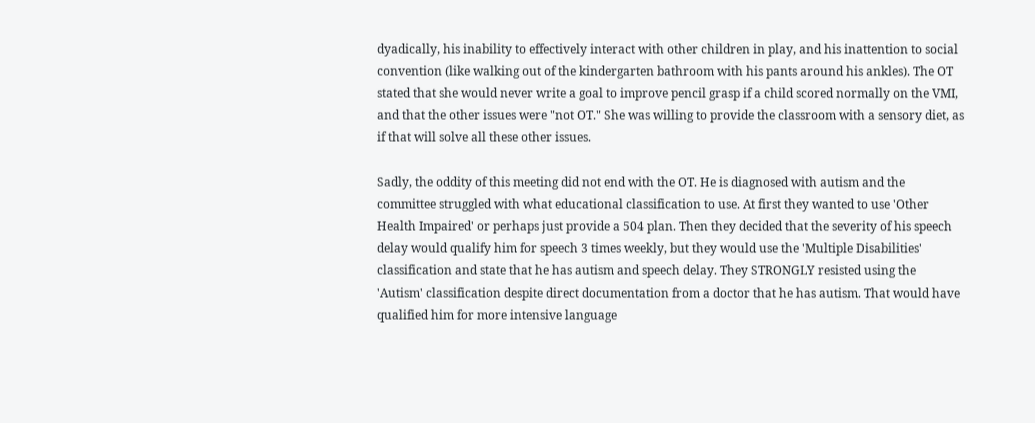dyadically, his inability to effectively interact with other children in play, and his inattention to social convention (like walking out of the kindergarten bathroom with his pants around his ankles). The OT stated that she would never write a goal to improve pencil grasp if a child scored normally on the VMI, and that the other issues were "not OT." She was willing to provide the classroom with a sensory diet, as if that will solve all these other issues.

Sadly, the oddity of this meeting did not end with the OT. He is diagnosed with autism and the committee struggled with what educational classification to use. At first they wanted to use 'Other Health Impaired' or perhaps just provide a 504 plan. Then they decided that the severity of his speech delay would qualify him for speech 3 times weekly, but they would use the 'Multiple Disabilities' classification and state that he has autism and speech delay. They STRONGLY resisted using the 'Autism' classification despite direct documentation from a doctor that he has autism. That would have qualified him for more intensive language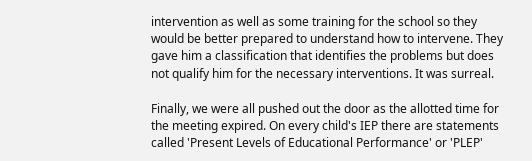intervention as well as some training for the school so they would be better prepared to understand how to intervene. They gave him a classification that identifies the problems but does not qualify him for the necessary interventions. It was surreal.

Finally, we were all pushed out the door as the allotted time for the meeting expired. On every child's IEP there are statements called 'Present Levels of Educational Performance' or 'PLEP'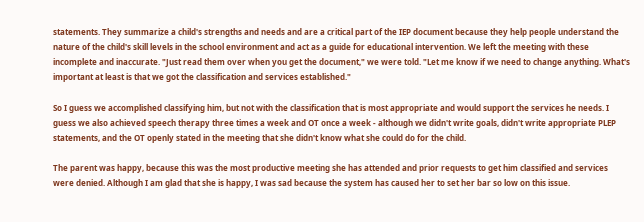statements. They summarize a child's strengths and needs and are a critical part of the IEP document because they help people understand the nature of the child's skill levels in the school environment and act as a guide for educational intervention. We left the meeting with these incomplete and inaccurate. "Just read them over when you get the document," we were told. "Let me know if we need to change anything. What's important at least is that we got the classification and services established."

So I guess we accomplished classifying him, but not with the classification that is most appropriate and would support the services he needs. I guess we also achieved speech therapy three times a week and OT once a week - although we didn't write goals, didn't write appropriate PLEP statements, and the OT openly stated in the meeting that she didn't know what she could do for the child.

The parent was happy, because this was the most productive meeting she has attended and prior requests to get him classified and services were denied. Although I am glad that she is happy, I was sad because the system has caused her to set her bar so low on this issue.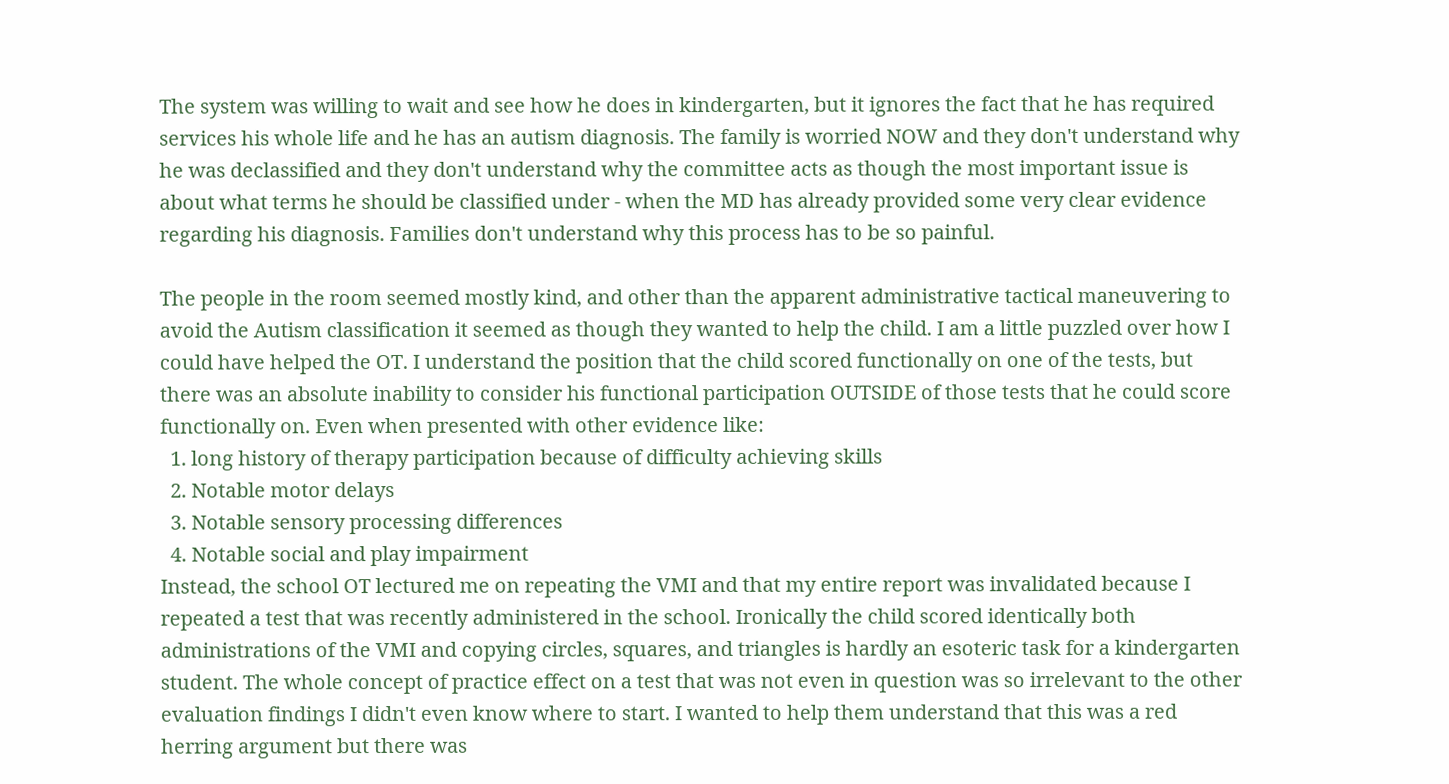The system was willing to wait and see how he does in kindergarten, but it ignores the fact that he has required services his whole life and he has an autism diagnosis. The family is worried NOW and they don't understand why he was declassified and they don't understand why the committee acts as though the most important issue is about what terms he should be classified under - when the MD has already provided some very clear evidence regarding his diagnosis. Families don't understand why this process has to be so painful.

The people in the room seemed mostly kind, and other than the apparent administrative tactical maneuvering to avoid the Autism classification it seemed as though they wanted to help the child. I am a little puzzled over how I could have helped the OT. I understand the position that the child scored functionally on one of the tests, but there was an absolute inability to consider his functional participation OUTSIDE of those tests that he could score functionally on. Even when presented with other evidence like:
  1. long history of therapy participation because of difficulty achieving skills
  2. Notable motor delays
  3. Notable sensory processing differences
  4. Notable social and play impairment
Instead, the school OT lectured me on repeating the VMI and that my entire report was invalidated because I repeated a test that was recently administered in the school. Ironically the child scored identically both administrations of the VMI and copying circles, squares, and triangles is hardly an esoteric task for a kindergarten student. The whole concept of practice effect on a test that was not even in question was so irrelevant to the other evaluation findings I didn't even know where to start. I wanted to help them understand that this was a red herring argument but there was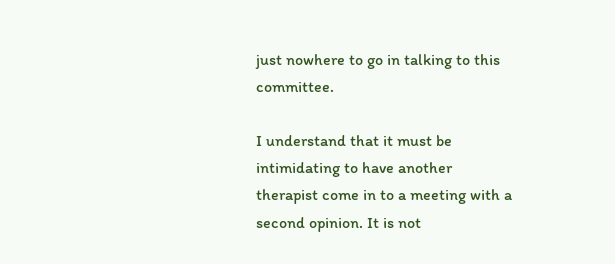just nowhere to go in talking to this committee.

I understand that it must be intimidating to have another therapist come in to a meeting with a second opinion. It is not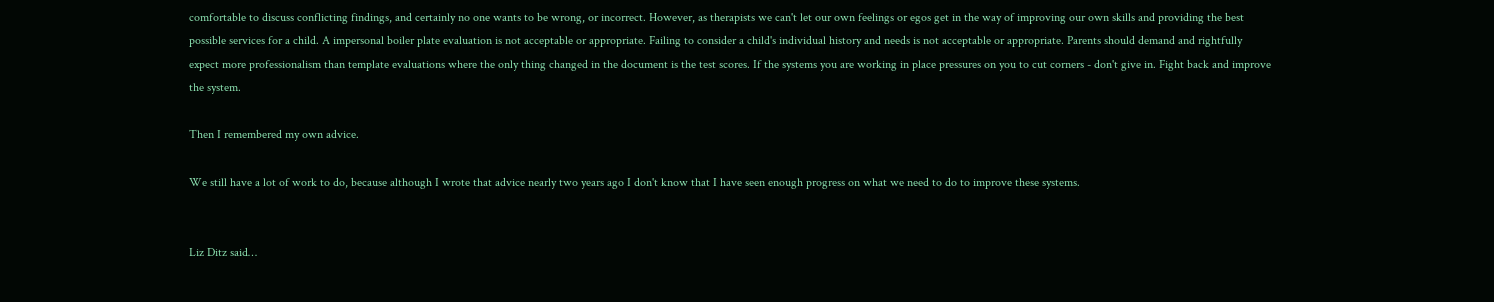comfortable to discuss conflicting findings, and certainly no one wants to be wrong, or incorrect. However, as therapists we can't let our own feelings or egos get in the way of improving our own skills and providing the best possible services for a child. A impersonal boiler plate evaluation is not acceptable or appropriate. Failing to consider a child's individual history and needs is not acceptable or appropriate. Parents should demand and rightfully expect more professionalism than template evaluations where the only thing changed in the document is the test scores. If the systems you are working in place pressures on you to cut corners - don't give in. Fight back and improve the system.

Then I remembered my own advice.

We still have a lot of work to do, because although I wrote that advice nearly two years ago I don't know that I have seen enough progress on what we need to do to improve these systems.


Liz Ditz said…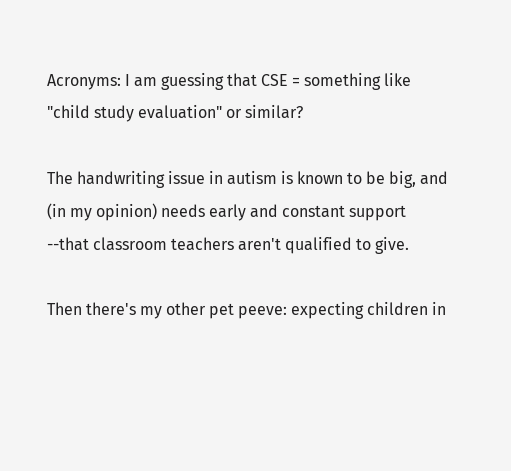Acronyms: I am guessing that CSE = something like "child study evaluation" or similar?

The handwriting issue in autism is known to be big, and (in my opinion) needs early and constant support --that classroom teachers aren't qualified to give.

Then there's my other pet peeve: expecting children in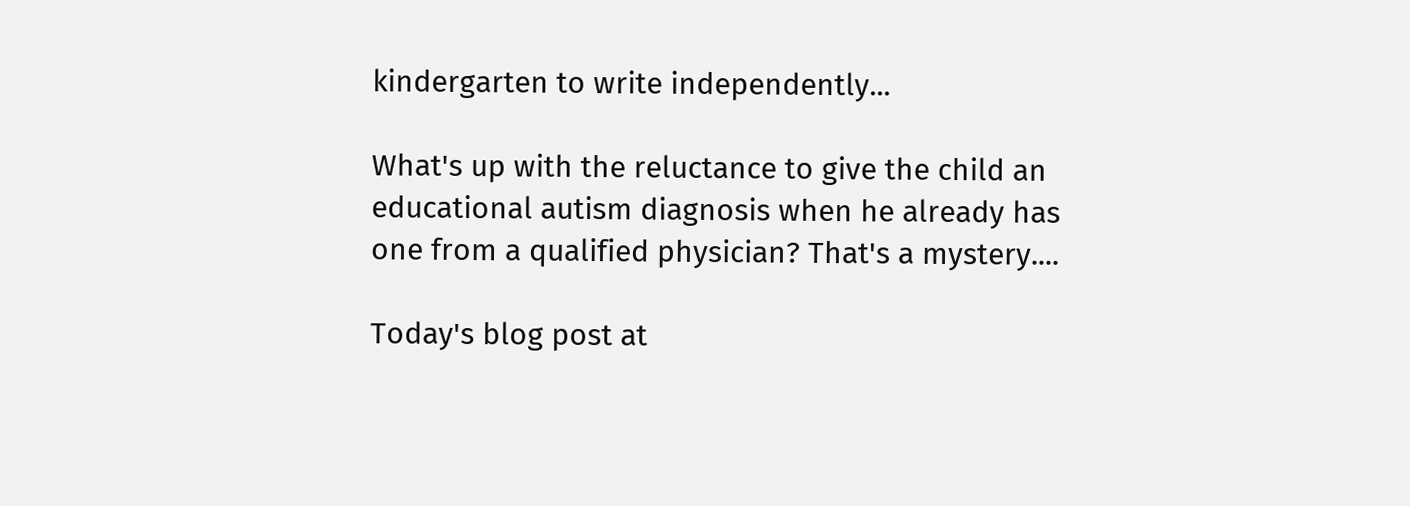kindergarten to write independently...

What's up with the reluctance to give the child an educational autism diagnosis when he already has one from a qualified physician? That's a mystery....

Today's blog post at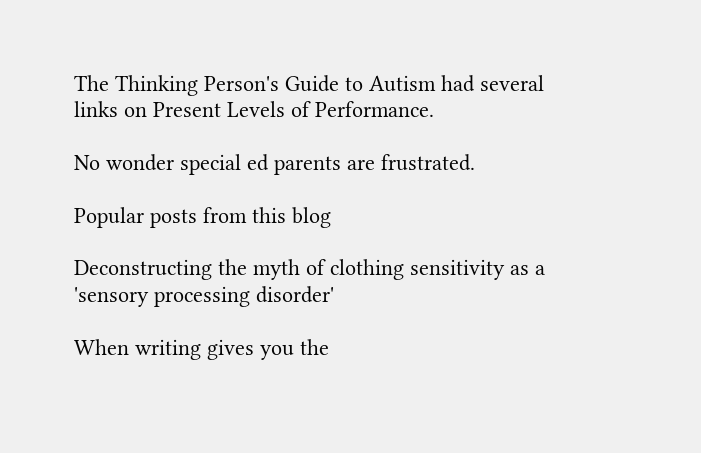The Thinking Person's Guide to Autism had several links on Present Levels of Performance.

No wonder special ed parents are frustrated.

Popular posts from this blog

Deconstructing the myth of clothing sensitivity as a 'sensory processing disorder'

When writing gives you the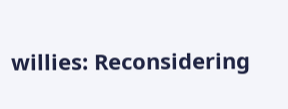willies: Reconsidering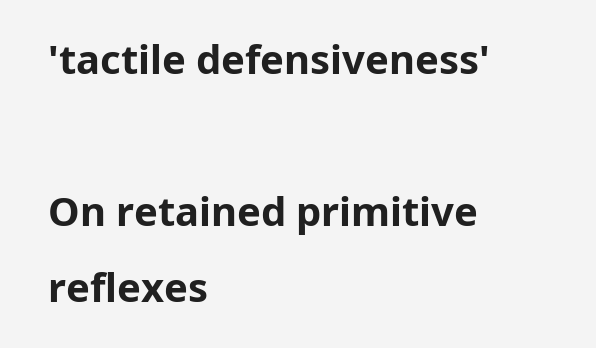'tactile defensiveness'

On retained primitive reflexes